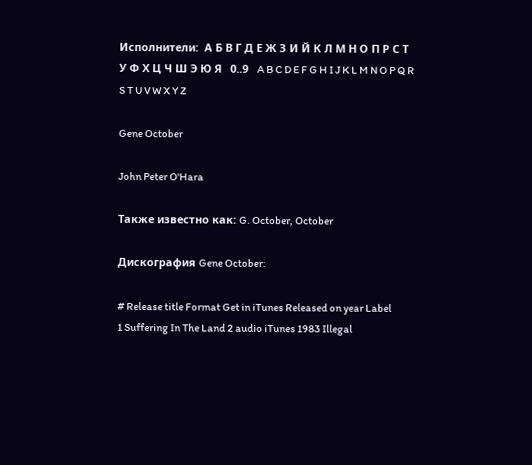Исполнители:  А Б В Г Д Е Ж З И Й К Л М Н О П Р С Т У Ф Х Ц Ч Ш Э Ю Я   0..9   A B C D E F G H I J K L M N O P Q R S T U V W X Y Z

Gene October

John Peter O'Hara

Также известно как: G. October, October

Дискография Gene October:

# Release title Format Get in iTunes Released on year Label
1 Suffering In The Land 2 audio iTunes 1983 Illegal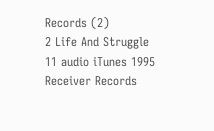Records (2)
2 Life And Struggle 11 audio iTunes 1995 Receiver Records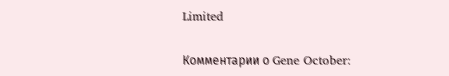Limited

Комментарии о Gene October: